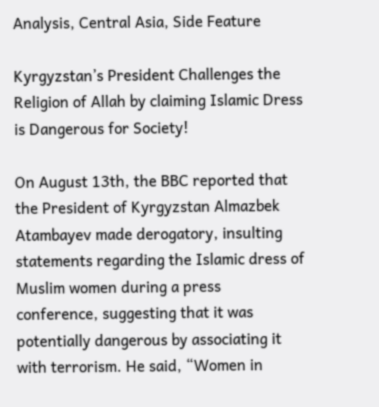Analysis, Central Asia, Side Feature

Kyrgyzstan’s President Challenges the Religion of Allah by claiming Islamic Dress is Dangerous for Society!

On August 13th, the BBC reported that the President of Kyrgyzstan Almazbek Atambayev made derogatory, insulting statements regarding the Islamic dress of Muslim women during a press conference, suggesting that it was potentially dangerous by associating it with terrorism. He said, “Women in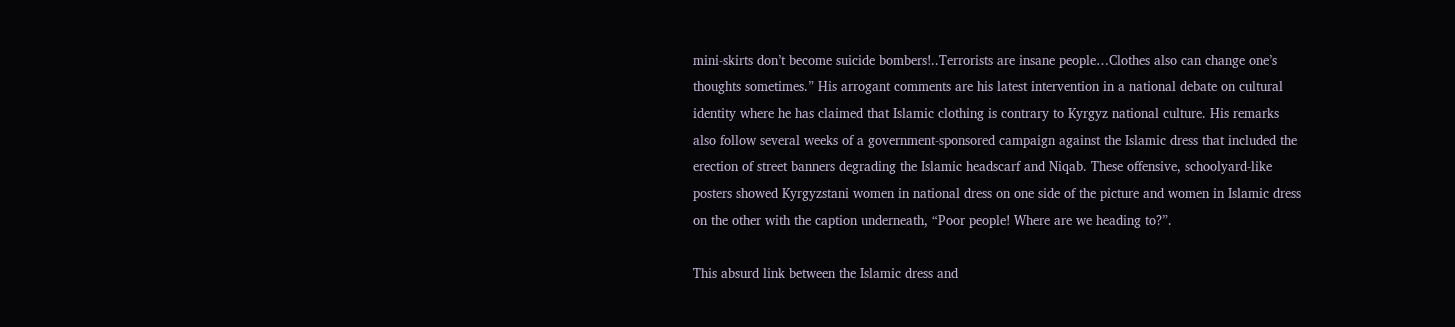mini-skirts don’t become suicide bombers!..Terrorists are insane people…Clothes also can change one’s thoughts sometimes.” His arrogant comments are his latest intervention in a national debate on cultural identity where he has claimed that Islamic clothing is contrary to Kyrgyz national culture. His remarks also follow several weeks of a government-sponsored campaign against the Islamic dress that included the erection of street banners degrading the Islamic headscarf and Niqab. These offensive, schoolyard-like posters showed Kyrgyzstani women in national dress on one side of the picture and women in Islamic dress on the other with the caption underneath, “Poor people! Where are we heading to?”.

This absurd link between the Islamic dress and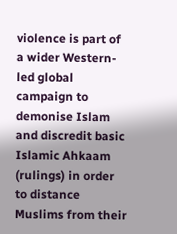violence is part of a wider Western-led global campaign to demonise Islam and discredit basic Islamic Ahkaam (rulings) in order to distance Muslims from their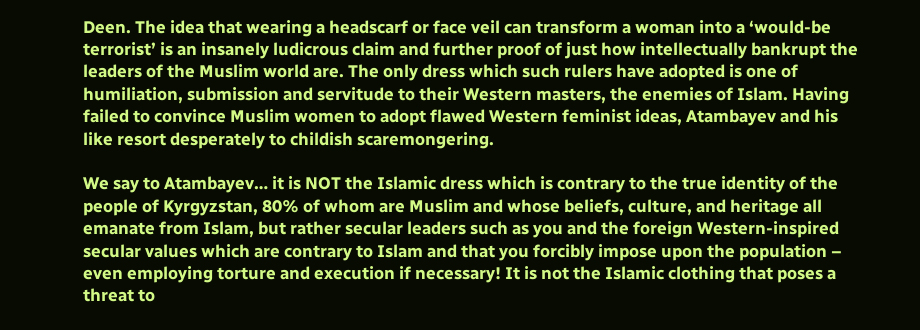Deen. The idea that wearing a headscarf or face veil can transform a woman into a ‘would-be terrorist’ is an insanely ludicrous claim and further proof of just how intellectually bankrupt the leaders of the Muslim world are. The only dress which such rulers have adopted is one of humiliation, submission and servitude to their Western masters, the enemies of Islam. Having failed to convince Muslim women to adopt flawed Western feminist ideas, Atambayev and his like resort desperately to childish scaremongering.

We say to Atambayev… it is NOT the Islamic dress which is contrary to the true identity of the people of Kyrgyzstan, 80% of whom are Muslim and whose beliefs, culture, and heritage all emanate from Islam, but rather secular leaders such as you and the foreign Western-inspired secular values which are contrary to Islam and that you forcibly impose upon the population – even employing torture and execution if necessary! It is not the Islamic clothing that poses a threat to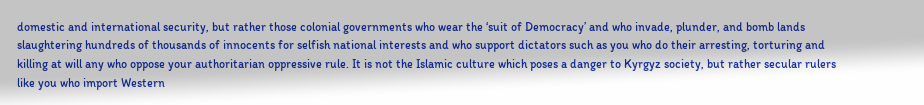domestic and international security, but rather those colonial governments who wear the ‘suit of Democracy’ and who invade, plunder, and bomb lands slaughtering hundreds of thousands of innocents for selfish national interests and who support dictators such as you who do their arresting, torturing and killing at will any who oppose your authoritarian oppressive rule. It is not the Islamic culture which poses a danger to Kyrgyz society, but rather secular rulers like you who import Western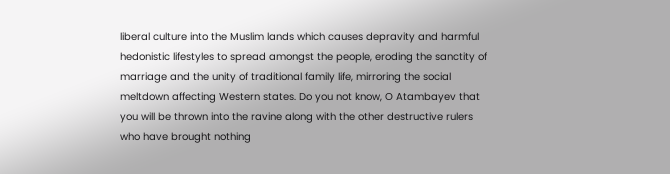liberal culture into the Muslim lands which causes depravity and harmful hedonistic lifestyles to spread amongst the people, eroding the sanctity of marriage and the unity of traditional family life, mirroring the social meltdown affecting Western states. Do you not know, O Atambayev that you will be thrown into the ravine along with the other destructive rulers who have brought nothing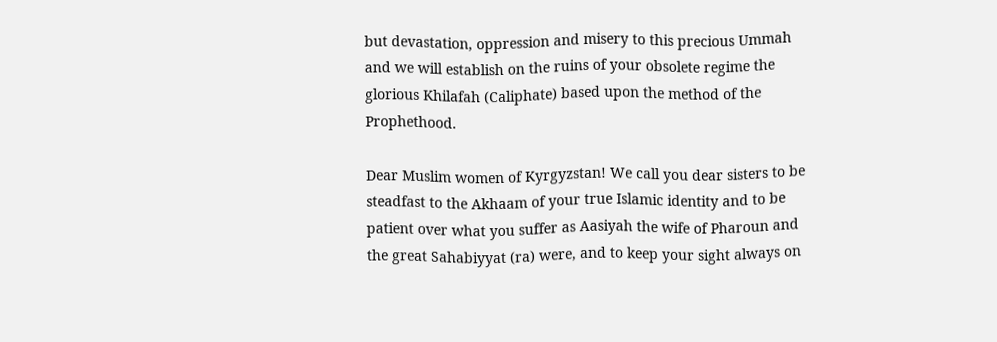but devastation, oppression and misery to this precious Ummah and we will establish on the ruins of your obsolete regime the glorious Khilafah (Caliphate) based upon the method of the Prophethood.

Dear Muslim women of Kyrgyzstan! We call you dear sisters to be steadfast to the Akhaam of your true Islamic identity and to be patient over what you suffer as Aasiyah the wife of Pharoun and the great Sahabiyyat (ra) were, and to keep your sight always on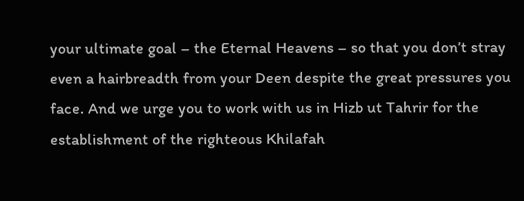your ultimate goal – the Eternal Heavens – so that you don’t stray even a hairbreadth from your Deen despite the great pressures you face. And we urge you to work with us in Hizb ut Tahrir for the establishment of the righteous Khilafah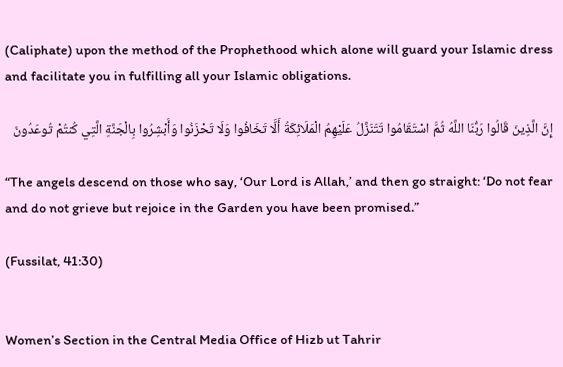(Caliphate) upon the method of the Prophethood which alone will guard your Islamic dress and facilitate you in fulfilling all your Islamic obligations.

إِنَّ الَّذِينَ قَالُوا رَبُّنَا اللَّهُ ثُمَّ اسْتَقَامُوا تَتَنَزَّلُ عَلَيْهِمُ الْمَلَائِكَةُ أَلَّا تَخَافُوا وَلَا تَحْزَنُوا وَأَبْشِرُوا بِالْجَنَّةِ الَّتِي كُنتُمْ تُوعَدُونَ

“The angels descend on those who say, ‘Our Lord is Allah,’ and then go straight: ‘Do not fear and do not grieve but rejoice in the Garden you have been promised.”

(Fussilat, 41:30)


Women’s Section in the Central Media Office of Hizb ut Tahrir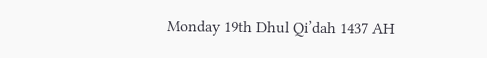Monday 19th Dhul Qi’dah 1437 AH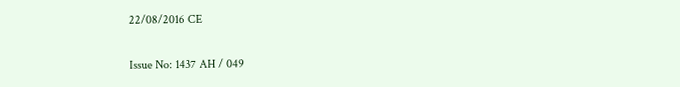22/08/2016 CE

Issue No: 1437 AH / 049